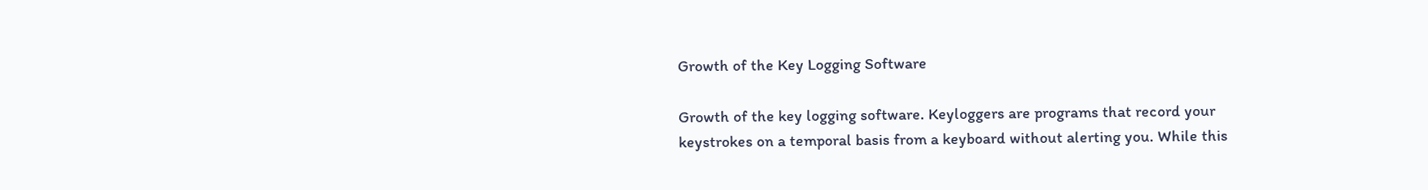Growth of the Key Logging Software

Growth of the key logging software. Keyloggers are programs that record your keystrokes on a temporal basis from a keyboard without alerting you. While this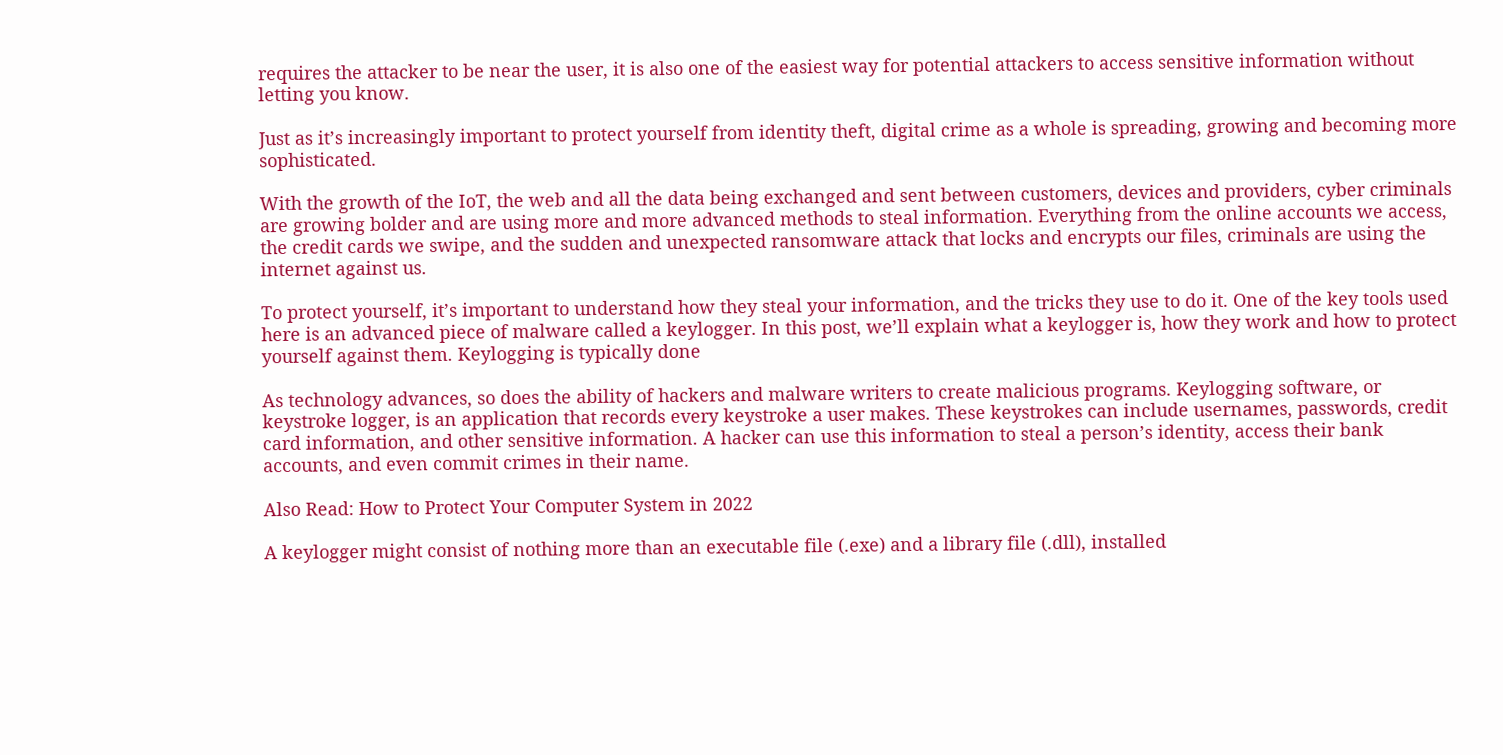requires the attacker to be near the user, it is also one of the easiest way for potential attackers to access sensitive information without letting you know.

Just as it’s increasingly important to protect yourself from identity theft, digital crime as a whole is spreading, growing and becoming more sophisticated.

With the growth of the IoT, the web and all the data being exchanged and sent between customers, devices and providers, cyber criminals are growing bolder and are using more and more advanced methods to steal information. Everything from the online accounts we access, the credit cards we swipe, and the sudden and unexpected ransomware attack that locks and encrypts our files, criminals are using the internet against us.

To protect yourself, it’s important to understand how they steal your information, and the tricks they use to do it. One of the key tools used here is an advanced piece of malware called a keylogger. In this post, we’ll explain what a keylogger is, how they work and how to protect yourself against them. Keylogging is typically done

As technology advances, so does the ability of hackers and malware writers to create malicious programs. Keylogging software, or keystroke logger, is an application that records every keystroke a user makes. These keystrokes can include usernames, passwords, credit card information, and other sensitive information. A hacker can use this information to steal a person’s identity, access their bank accounts, and even commit crimes in their name.

Also Read: How to Protect Your Computer System in 2022

A keylogger might consist of nothing more than an executable file (.exe) and a library file (.dll), installed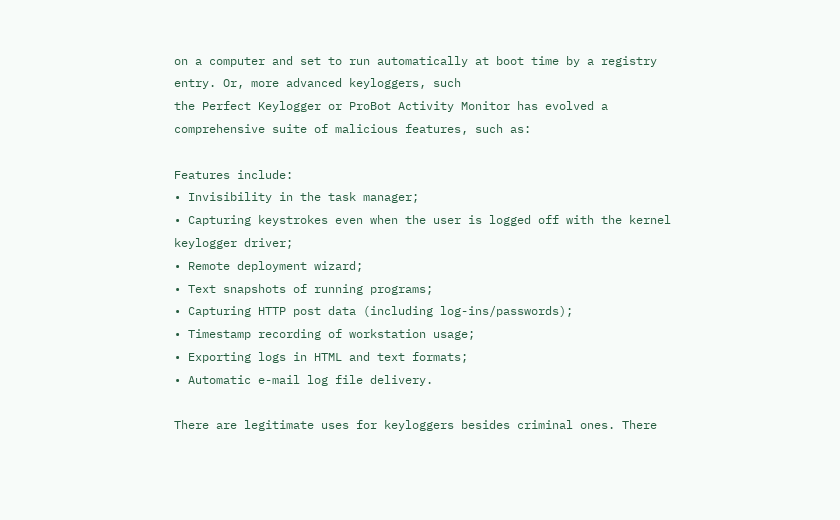on a computer and set to run automatically at boot time by a registry entry. Or, more advanced keyloggers, such
the Perfect Keylogger or ProBot Activity Monitor has evolved a comprehensive suite of malicious features, such as:

Features include:
• Invisibility in the task manager;
• Capturing keystrokes even when the user is logged off with the kernel keylogger driver;
• Remote deployment wizard;
• Text snapshots of running programs;
• Capturing HTTP post data (including log-ins/passwords);
• Timestamp recording of workstation usage;
• Exporting logs in HTML and text formats;
• Automatic e-mail log file delivery.

There are legitimate uses for keyloggers besides criminal ones. There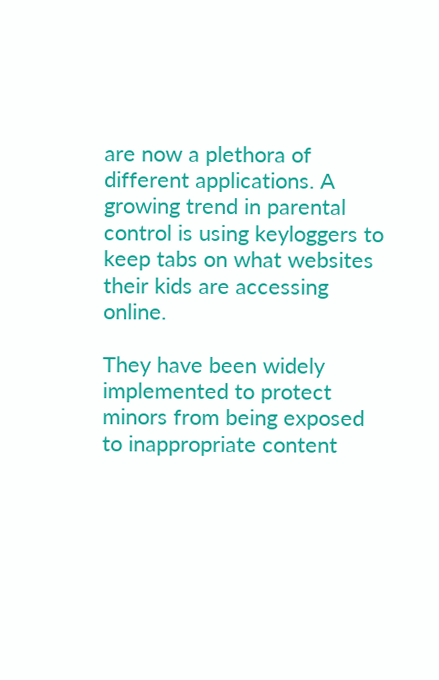are now a plethora of different applications. A growing trend in parental control is using keyloggers to keep tabs on what websites their kids are accessing online.

They have been widely implemented to protect minors from being exposed to inappropriate content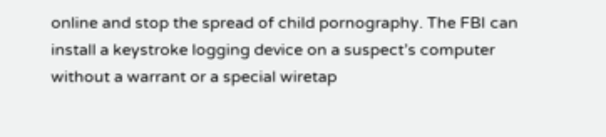online and stop the spread of child pornography. The FBI can install a keystroke logging device on a suspect’s computer without a warrant or a special wiretap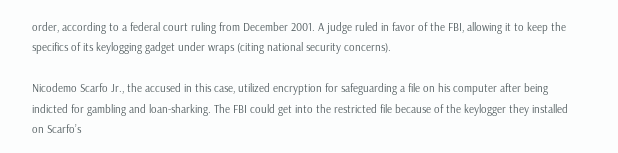order, according to a federal court ruling from December 2001. A judge ruled in favor of the FBI, allowing it to keep the specifics of its keylogging gadget under wraps (citing national security concerns).

Nicodemo Scarfo Jr., the accused in this case, utilized encryption for safeguarding a file on his computer after being indicted for gambling and loan-sharking. The FBI could get into the restricted file because of the keylogger they installed on Scarfo’s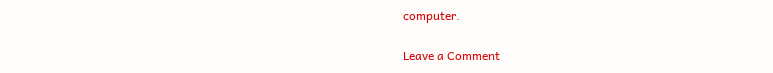computer.

Leave a Comment